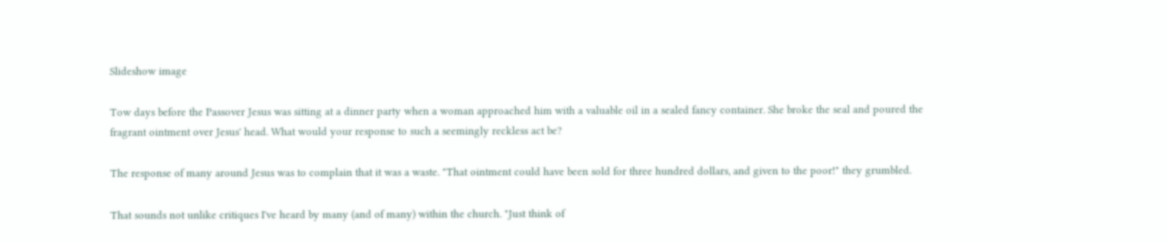Slideshow image

Tow days before the Passover Jesus was sitting at a dinner party when a woman approached him with a valuable oil in a sealed fancy container. She broke the seal and poured the fragrant ointment over Jesus' head. What would your response to such a seemingly reckless act be?

The response of many around Jesus was to complain that it was a waste. "That ointment could have been sold for three hundred dollars, and given to the poor!" they grumbled.

That sounds not unlike critiques I've heard by many (and of many) within the church. "Just think of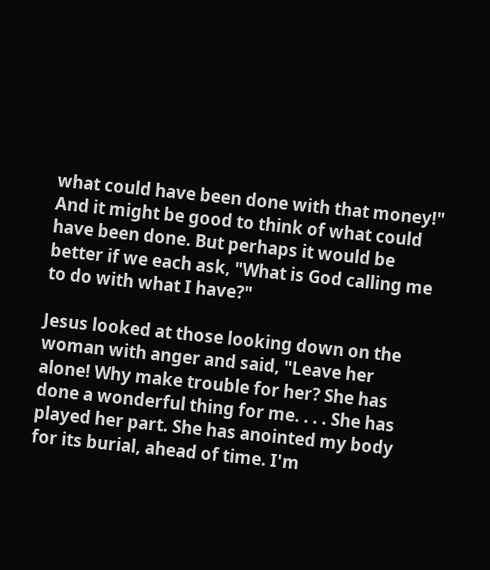what could have been done with that money!" And it might be good to think of what could have been done. But perhaps it would be better if we each ask, "What is God calling me to do with what I have?"

Jesus looked at those looking down on the woman with anger and said, "Leave her alone! Why make trouble for her? She has done a wonderful thing for me. . . . She has played her part. She has anointed my body for its burial, ahead of time. I'm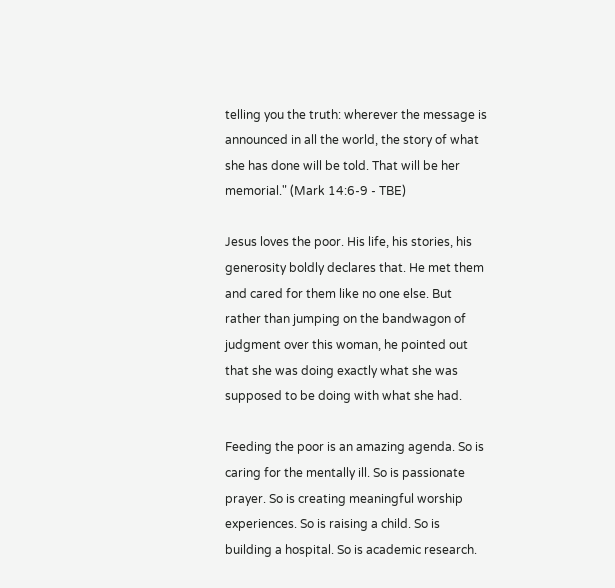telling you the truth: wherever the message is announced in all the world, the story of what she has done will be told. That will be her memorial." (Mark 14:6-9 - TBE)

Jesus loves the poor. His life, his stories, his generosity boldly declares that. He met them and cared for them like no one else. But rather than jumping on the bandwagon of judgment over this woman, he pointed out that she was doing exactly what she was supposed to be doing with what she had.

Feeding the poor is an amazing agenda. So is caring for the mentally ill. So is passionate prayer. So is creating meaningful worship experiences. So is raising a child. So is building a hospital. So is academic research.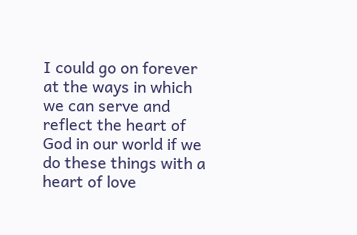I could go on forever at the ways in which we can serve and reflect the heart of God in our world if we do these things with a heart of love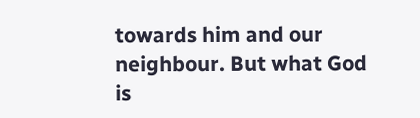towards him and our neighbour. But what God is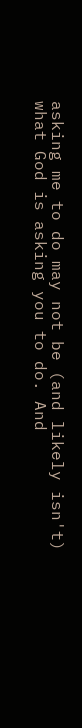asking me to do may not be (and likely isn't) what God is asking you to do. And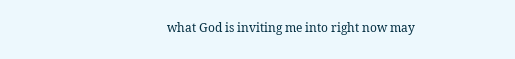what God is inviting me into right now may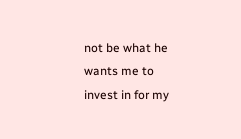not be what he wants me to invest in for my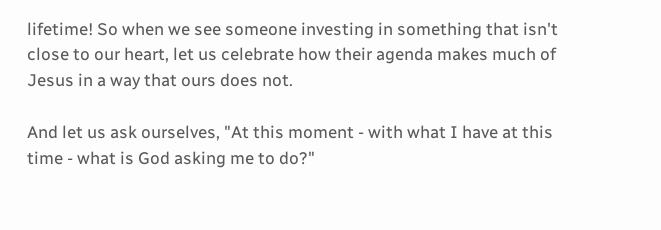lifetime! So when we see someone investing in something that isn't close to our heart, let us celebrate how their agenda makes much of Jesus in a way that ours does not.

And let us ask ourselves, "At this moment - with what I have at this time - what is God asking me to do?"